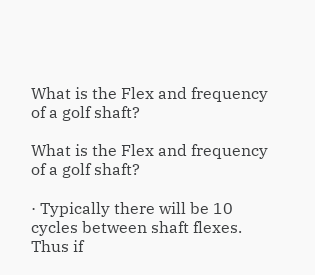What is the Flex and frequency of a golf shaft?

What is the Flex and frequency of a golf shaft?

· Typically there will be 10 cycles between shaft flexes. Thus if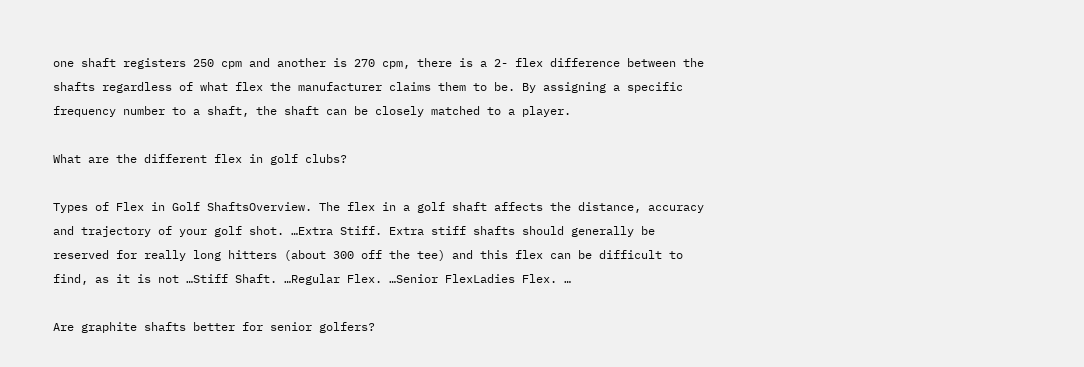one shaft registers 250 cpm and another is 270 cpm, there is a 2- flex difference between the shafts regardless of what flex the manufacturer claims them to be. By assigning a specific frequency number to a shaft, the shaft can be closely matched to a player.

What are the different flex in golf clubs?

Types of Flex in Golf ShaftsOverview. The flex in a golf shaft affects the distance, accuracy and trajectory of your golf shot. …Extra Stiff. Extra stiff shafts should generally be reserved for really long hitters (about 300 off the tee) and this flex can be difficult to find, as it is not …Stiff Shaft. …Regular Flex. …Senior FlexLadies Flex. …

Are graphite shafts better for senior golfers?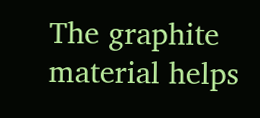The graphite material helps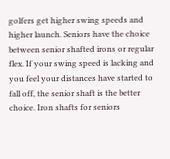golfers get higher swing speeds and higher launch. Seniors have the choice between senior shafted irons or regular flex. If your swing speed is lacking and you feel your distances have started to fall off, the senior shaft is the better choice. Iron shafts for seniors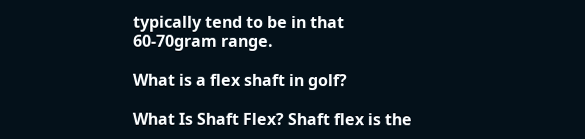typically tend to be in that 60-70gram range.

What is a flex shaft in golf?

What Is Shaft Flex? Shaft flex is the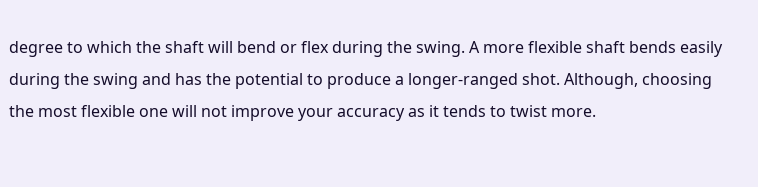degree to which the shaft will bend or flex during the swing. A more flexible shaft bends easily during the swing and has the potential to produce a longer-ranged shot. Although, choosing the most flexible one will not improve your accuracy as it tends to twist more.